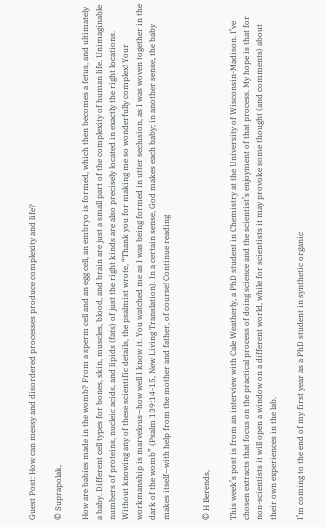Guest Post: How can messy and disordered processes produce complexity and life?

© Suprapolak,

How are babies made in the womb? From a sperm cell and an egg cell, an embryo is formed, which then becomes a fetus, and ultimately a baby. Different cell types for bones, skin, muscles, blood, and brain are just a small part of the complexity of human life. Unimaginable numbers of proteins, nucleic acids, and lipids (fats) of just the right kinds are also precisely located in exactly the right locations. Without knowing any of these scientific details, the psalmist wrote, “Thank you for making me so wonderfully complex! Your workmanship is marvelous—how well I know it. You watched me as I was being formed in utter seclusion, as I was woven together in the dark of the womb” (Psalm 139:14-15, New Living Translation). In a certain sense, God makes each baby; in another sense, the baby makes itself—with help from the mother and father, of course! Continue reading


© H Berends,

This week’s post is from an interview with Cale Weatherly, a PhD student in Chemistry at the University of Wisconsin-Madison. I’ve chosen extracts that focus on the practical process of doing science and the scientist’s enjoyment of that process. My hope is that for non-scientists it will open a window on a different world, while for scientists it may provoke some thought (and comments) about their own experiences in the lab.

I’m coming to the end of my first year as a PhD student in synthetic organic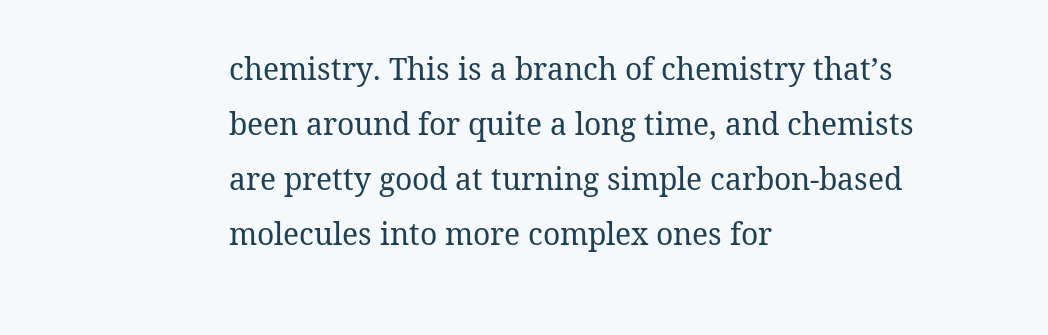chemistry. This is a branch of chemistry that’s been around for quite a long time, and chemists are pretty good at turning simple carbon-based molecules into more complex ones for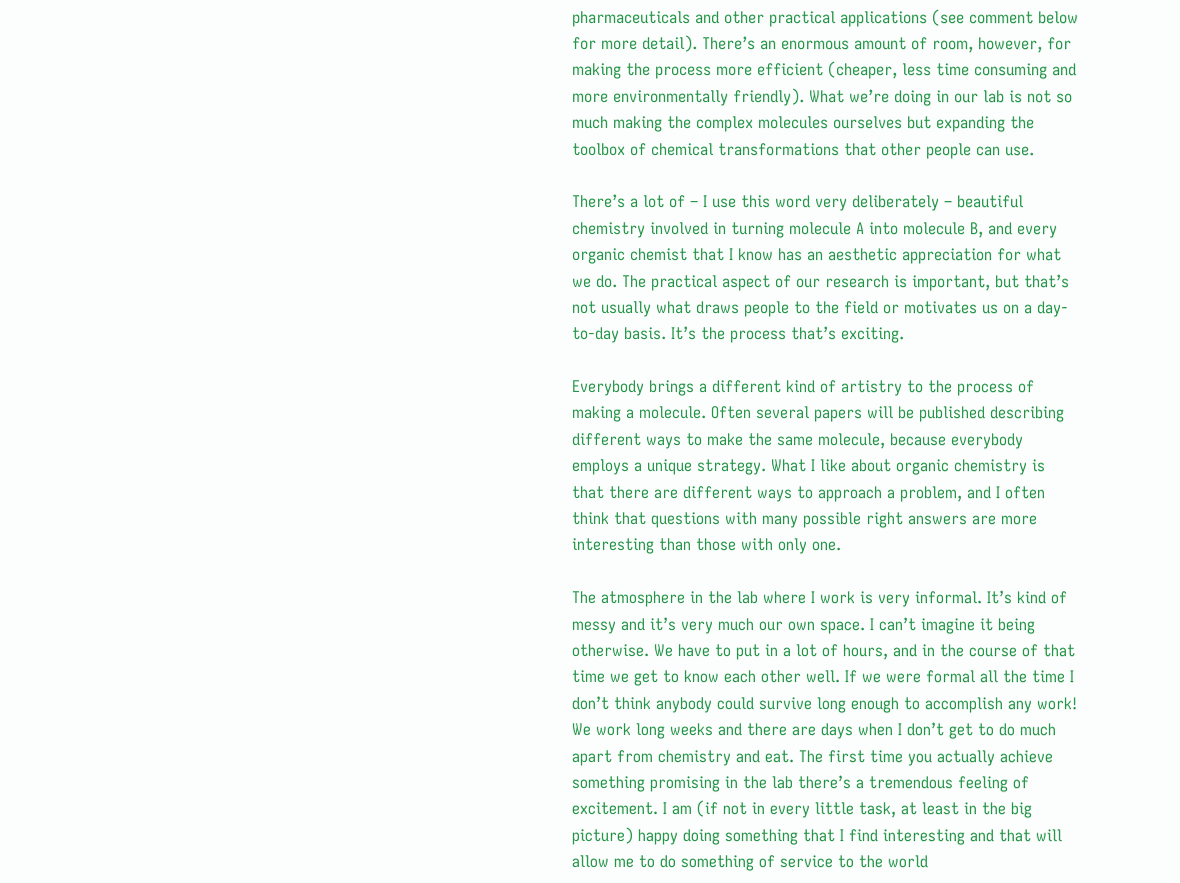pharmaceuticals and other practical applications (see comment below for more detail). There’s an enormous amount of room, however, for making the process more efficient (cheaper, less time consuming and more environmentally friendly). What we’re doing in our lab is not so much making the complex molecules ourselves but expanding the toolbox of chemical transformations that other people can use.

There’s a lot of – I use this word very deliberately – beautiful chemistry involved in turning molecule A into molecule B, and every organic chemist that I know has an aesthetic appreciation for what we do. The practical aspect of our research is important, but that’s not usually what draws people to the field or motivates us on a day-to-day basis. It’s the process that’s exciting.

Everybody brings a different kind of artistry to the process of making a molecule. Often several papers will be published describing different ways to make the same molecule, because everybody employs a unique strategy. What I like about organic chemistry is that there are different ways to approach a problem, and I often think that questions with many possible right answers are more interesting than those with only one.

The atmosphere in the lab where I work is very informal. It’s kind of messy and it’s very much our own space. I can’t imagine it being otherwise. We have to put in a lot of hours, and in the course of that time we get to know each other well. If we were formal all the time I don’t think anybody could survive long enough to accomplish any work! We work long weeks and there are days when I don’t get to do much apart from chemistry and eat. The first time you actually achieve something promising in the lab there’s a tremendous feeling of excitement. I am (if not in every little task, at least in the big picture) happy doing something that I find interesting and that will allow me to do something of service to the world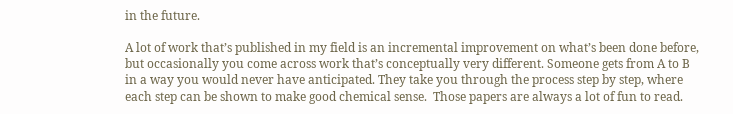in the future.

A lot of work that’s published in my field is an incremental improvement on what’s been done before, but occasionally you come across work that’s conceptually very different. Someone gets from A to B in a way you would never have anticipated. They take you through the process step by step, where each step can be shown to make good chemical sense.  Those papers are always a lot of fun to read.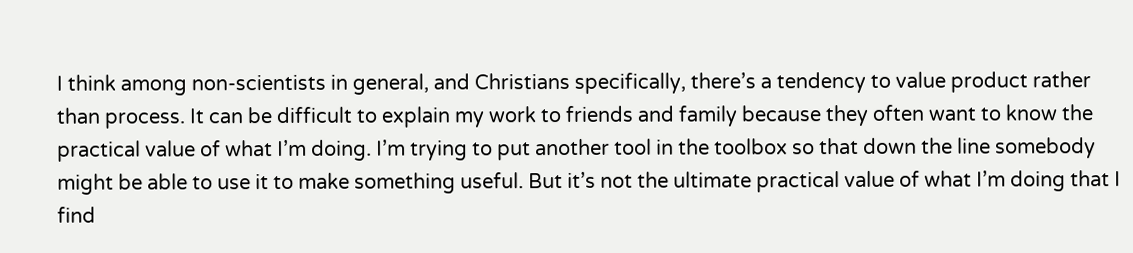I think among non-scientists in general, and Christians specifically, there’s a tendency to value product rather than process. It can be difficult to explain my work to friends and family because they often want to know the practical value of what I’m doing. I’m trying to put another tool in the toolbox so that down the line somebody might be able to use it to make something useful. But it’s not the ultimate practical value of what I’m doing that I find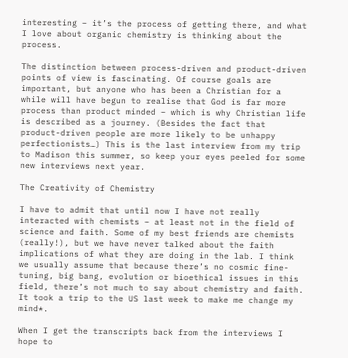interesting – it’s the process of getting there, and what I love about organic chemistry is thinking about the process.

The distinction between process-driven and product-driven points of view is fascinating. Of course goals are important, but anyone who has been a Christian for a while will have begun to realise that God is far more process than product minded – which is why Christian life is described as a journey. (Besides the fact that product-driven people are more likely to be unhappy perfectionists…) This is the last interview from my trip to Madison this summer, so keep your eyes peeled for some new interviews next year.

The Creativity of Chemistry

I have to admit that until now I have not really interacted with chemists – at least not in the field of science and faith. Some of my best friends are chemists (really!), but we have never talked about the faith implications of what they are doing in the lab. I think we usually assume that because there’s no cosmic fine-tuning, big bang, evolution or bioethical issues in this field, there’s not much to say about chemistry and faith. It took a trip to the US last week to make me change my mind*.

When I get the transcripts back from the interviews I hope to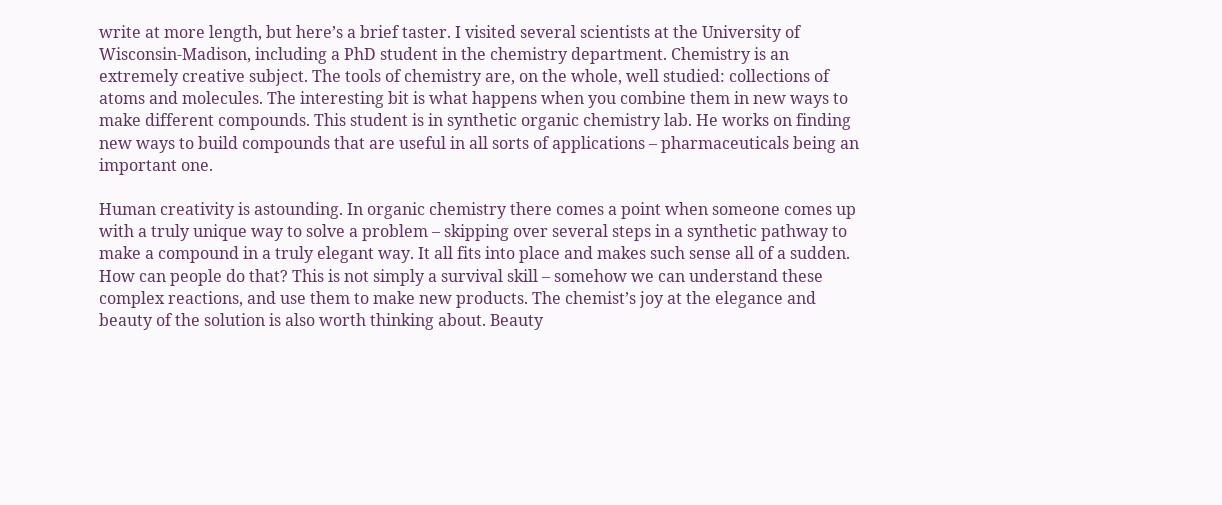write at more length, but here’s a brief taster. I visited several scientists at the University of Wisconsin-Madison, including a PhD student in the chemistry department. Chemistry is an extremely creative subject. The tools of chemistry are, on the whole, well studied: collections of atoms and molecules. The interesting bit is what happens when you combine them in new ways to make different compounds. This student is in synthetic organic chemistry lab. He works on finding new ways to build compounds that are useful in all sorts of applications – pharmaceuticals being an important one.

Human creativity is astounding. In organic chemistry there comes a point when someone comes up with a truly unique way to solve a problem – skipping over several steps in a synthetic pathway to make a compound in a truly elegant way. It all fits into place and makes such sense all of a sudden. How can people do that? This is not simply a survival skill – somehow we can understand these complex reactions, and use them to make new products. The chemist’s joy at the elegance and beauty of the solution is also worth thinking about. Beauty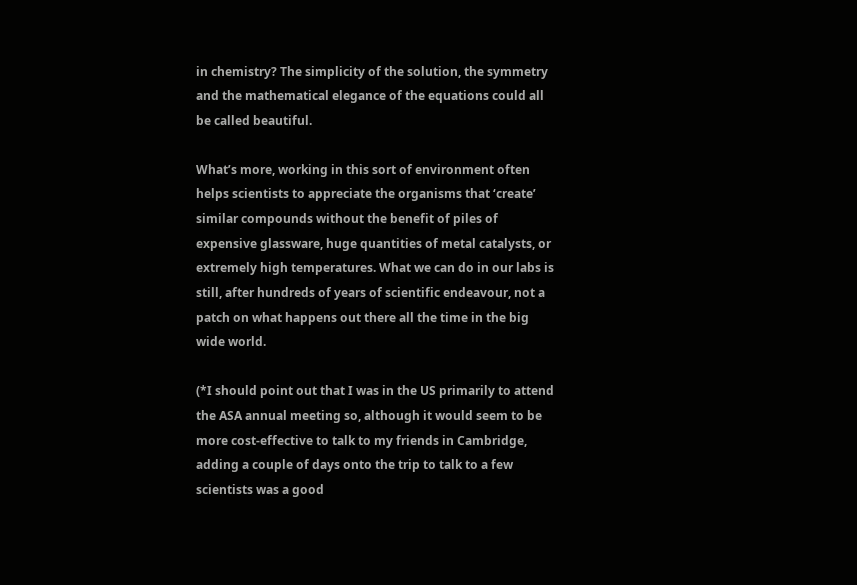in chemistry? The simplicity of the solution, the symmetry and the mathematical elegance of the equations could all be called beautiful.

What’s more, working in this sort of environment often helps scientists to appreciate the organisms that ‘create’ similar compounds without the benefit of piles of expensive glassware, huge quantities of metal catalysts, or extremely high temperatures. What we can do in our labs is still, after hundreds of years of scientific endeavour, not a patch on what happens out there all the time in the big wide world.

(*I should point out that I was in the US primarily to attend the ASA annual meeting so, although it would seem to be more cost-effective to talk to my friends in Cambridge, adding a couple of days onto the trip to talk to a few scientists was a good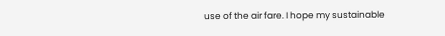use of the air fare. I hope my sustainable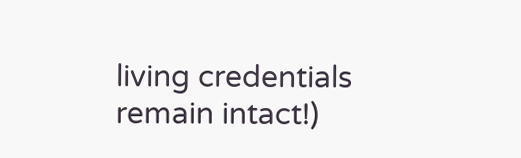living credentials remain intact!)